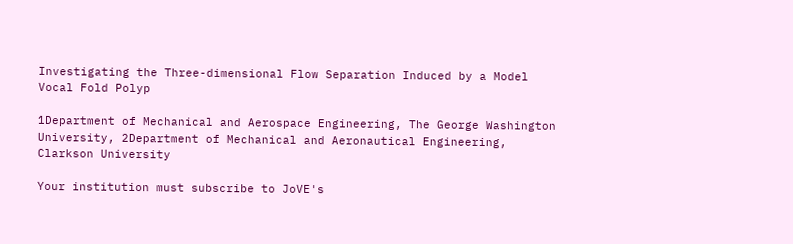Investigating the Three-dimensional Flow Separation Induced by a Model Vocal Fold Polyp

1Department of Mechanical and Aerospace Engineering, The George Washington University, 2Department of Mechanical and Aeronautical Engineering, Clarkson University

Your institution must subscribe to JoVE's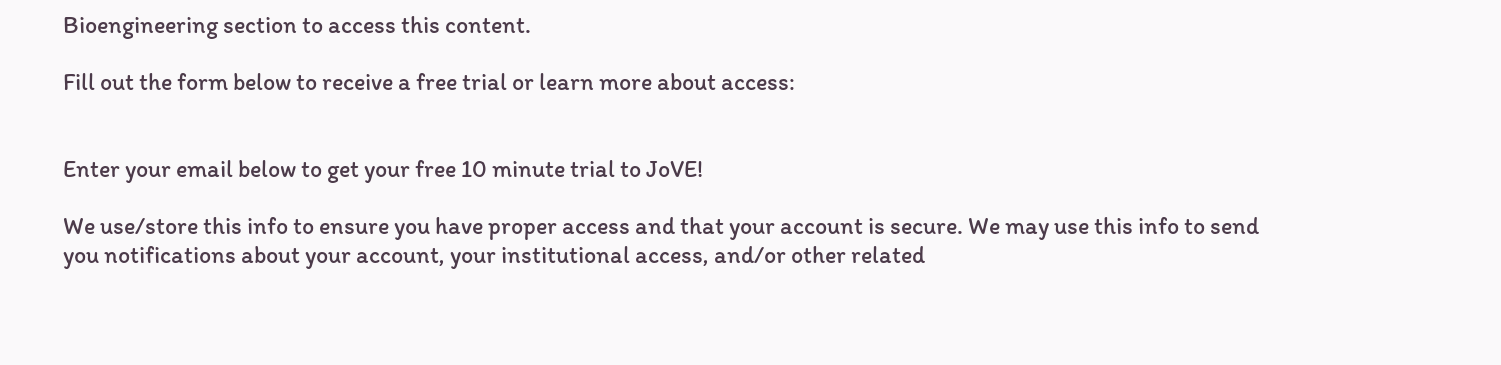Bioengineering section to access this content.

Fill out the form below to receive a free trial or learn more about access:


Enter your email below to get your free 10 minute trial to JoVE!

We use/store this info to ensure you have proper access and that your account is secure. We may use this info to send you notifications about your account, your institutional access, and/or other related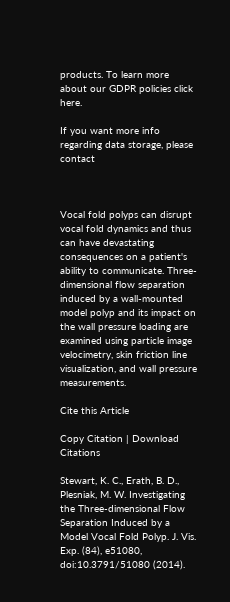products. To learn more about our GDPR policies click here.

If you want more info regarding data storage, please contact



Vocal fold polyps can disrupt vocal fold dynamics and thus can have devastating consequences on a patient's ability to communicate. Three-dimensional flow separation induced by a wall-mounted model polyp and its impact on the wall pressure loading are examined using particle image velocimetry, skin friction line visualization, and wall pressure measurements.

Cite this Article

Copy Citation | Download Citations

Stewart, K. C., Erath, B. D., Plesniak, M. W. Investigating the Three-dimensional Flow Separation Induced by a Model Vocal Fold Polyp. J. Vis. Exp. (84), e51080, doi:10.3791/51080 (2014).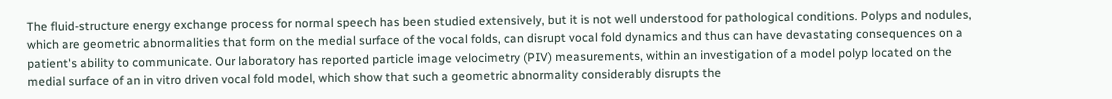The fluid-structure energy exchange process for normal speech has been studied extensively, but it is not well understood for pathological conditions. Polyps and nodules, which are geometric abnormalities that form on the medial surface of the vocal folds, can disrupt vocal fold dynamics and thus can have devastating consequences on a patient's ability to communicate. Our laboratory has reported particle image velocimetry (PIV) measurements, within an investigation of a model polyp located on the medial surface of an in vitro driven vocal fold model, which show that such a geometric abnormality considerably disrupts the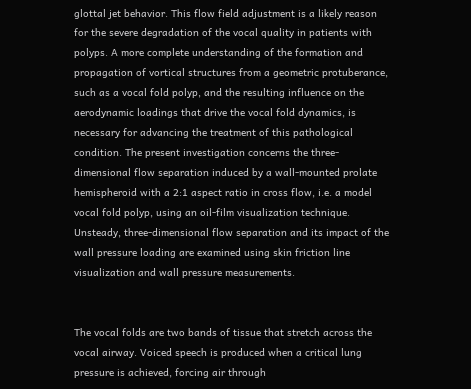glottal jet behavior. This flow field adjustment is a likely reason for the severe degradation of the vocal quality in patients with polyps. A more complete understanding of the formation and propagation of vortical structures from a geometric protuberance, such as a vocal fold polyp, and the resulting influence on the aerodynamic loadings that drive the vocal fold dynamics, is necessary for advancing the treatment of this pathological condition. The present investigation concerns the three-dimensional flow separation induced by a wall-mounted prolate hemispheroid with a 2:1 aspect ratio in cross flow, i.e. a model vocal fold polyp, using an oil-film visualization technique. Unsteady, three-dimensional flow separation and its impact of the wall pressure loading are examined using skin friction line visualization and wall pressure measurements.


The vocal folds are two bands of tissue that stretch across the vocal airway. Voiced speech is produced when a critical lung pressure is achieved, forcing air through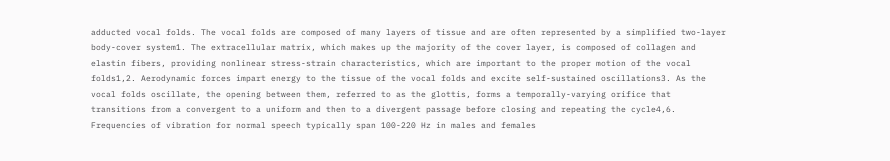adducted vocal folds. The vocal folds are composed of many layers of tissue and are often represented by a simplified two-layer body-cover system1. The extracellular matrix, which makes up the majority of the cover layer, is composed of collagen and elastin fibers, providing nonlinear stress-strain characteristics, which are important to the proper motion of the vocal folds1,2. Aerodynamic forces impart energy to the tissue of the vocal folds and excite self-sustained oscillations3. As the vocal folds oscillate, the opening between them, referred to as the glottis, forms a temporally-varying orifice that transitions from a convergent to a uniform and then to a divergent passage before closing and repeating the cycle4,6. Frequencies of vibration for normal speech typically span 100-220 Hz in males and females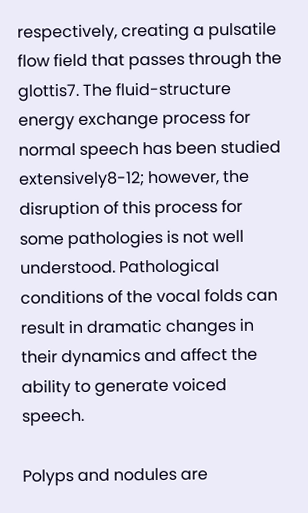respectively, creating a pulsatile flow field that passes through the glottis7. The fluid-structure energy exchange process for normal speech has been studied extensively8-12; however, the disruption of this process for some pathologies is not well understood. Pathological conditions of the vocal folds can result in dramatic changes in their dynamics and affect the ability to generate voiced speech.

Polyps and nodules are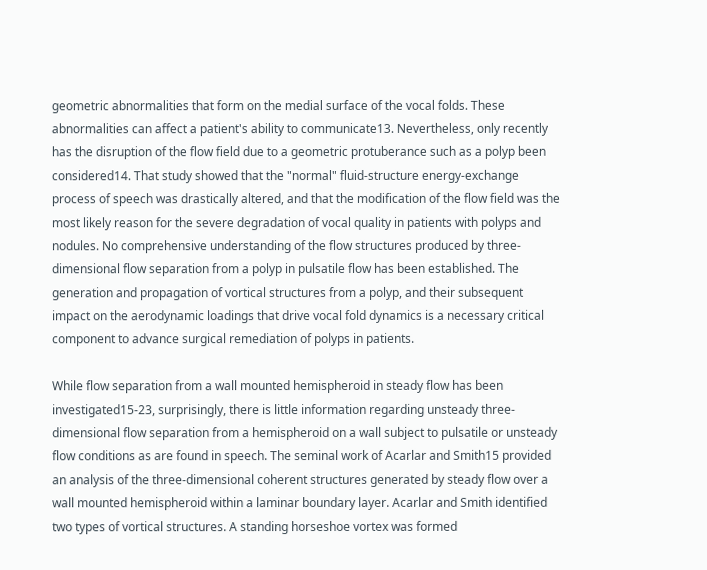geometric abnormalities that form on the medial surface of the vocal folds. These abnormalities can affect a patient's ability to communicate13. Nevertheless, only recently has the disruption of the flow field due to a geometric protuberance such as a polyp been considered14. That study showed that the "normal" fluid-structure energy-exchange process of speech was drastically altered, and that the modification of the flow field was the most likely reason for the severe degradation of vocal quality in patients with polyps and nodules. No comprehensive understanding of the flow structures produced by three-dimensional flow separation from a polyp in pulsatile flow has been established. The generation and propagation of vortical structures from a polyp, and their subsequent impact on the aerodynamic loadings that drive vocal fold dynamics is a necessary critical component to advance surgical remediation of polyps in patients.

While flow separation from a wall mounted hemispheroid in steady flow has been investigated15-23, surprisingly, there is little information regarding unsteady three-dimensional flow separation from a hemispheroid on a wall subject to pulsatile or unsteady flow conditions as are found in speech. The seminal work of Acarlar and Smith15 provided an analysis of the three-dimensional coherent structures generated by steady flow over a wall mounted hemispheroid within a laminar boundary layer. Acarlar and Smith identified two types of vortical structures. A standing horseshoe vortex was formed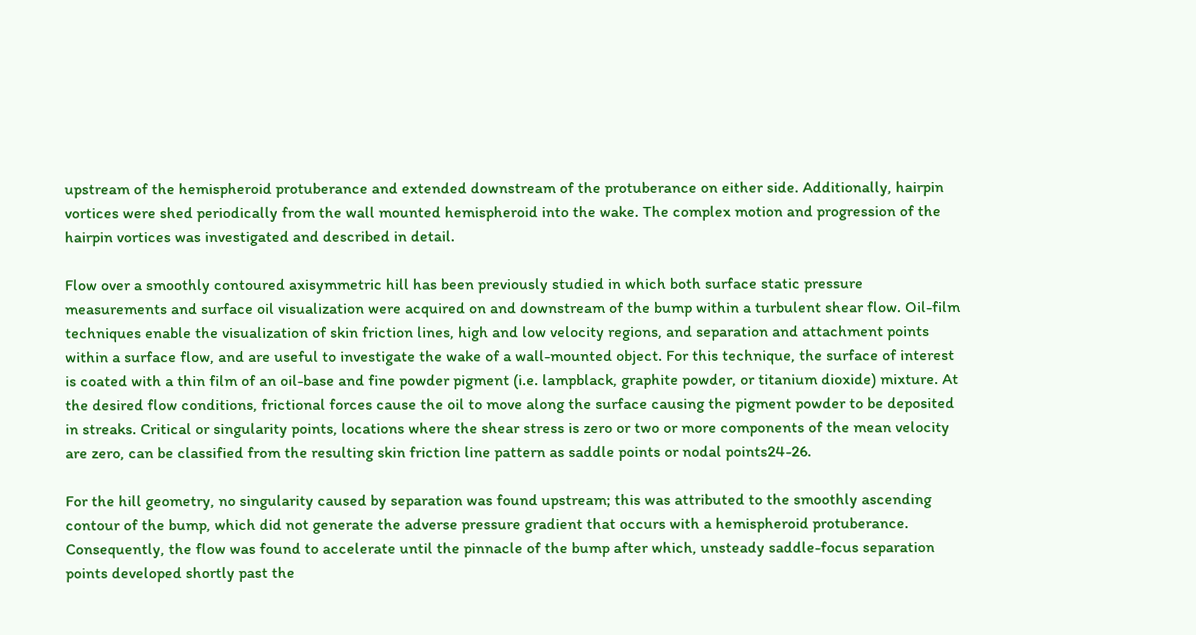upstream of the hemispheroid protuberance and extended downstream of the protuberance on either side. Additionally, hairpin vortices were shed periodically from the wall mounted hemispheroid into the wake. The complex motion and progression of the hairpin vortices was investigated and described in detail.

Flow over a smoothly contoured axisymmetric hill has been previously studied in which both surface static pressure measurements and surface oil visualization were acquired on and downstream of the bump within a turbulent shear flow. Oil-film techniques enable the visualization of skin friction lines, high and low velocity regions, and separation and attachment points within a surface flow, and are useful to investigate the wake of a wall-mounted object. For this technique, the surface of interest is coated with a thin film of an oil-base and fine powder pigment (i.e. lampblack, graphite powder, or titanium dioxide) mixture. At the desired flow conditions, frictional forces cause the oil to move along the surface causing the pigment powder to be deposited in streaks. Critical or singularity points, locations where the shear stress is zero or two or more components of the mean velocity are zero, can be classified from the resulting skin friction line pattern as saddle points or nodal points24-26.

For the hill geometry, no singularity caused by separation was found upstream; this was attributed to the smoothly ascending contour of the bump, which did not generate the adverse pressure gradient that occurs with a hemispheroid protuberance. Consequently, the flow was found to accelerate until the pinnacle of the bump after which, unsteady saddle-focus separation points developed shortly past the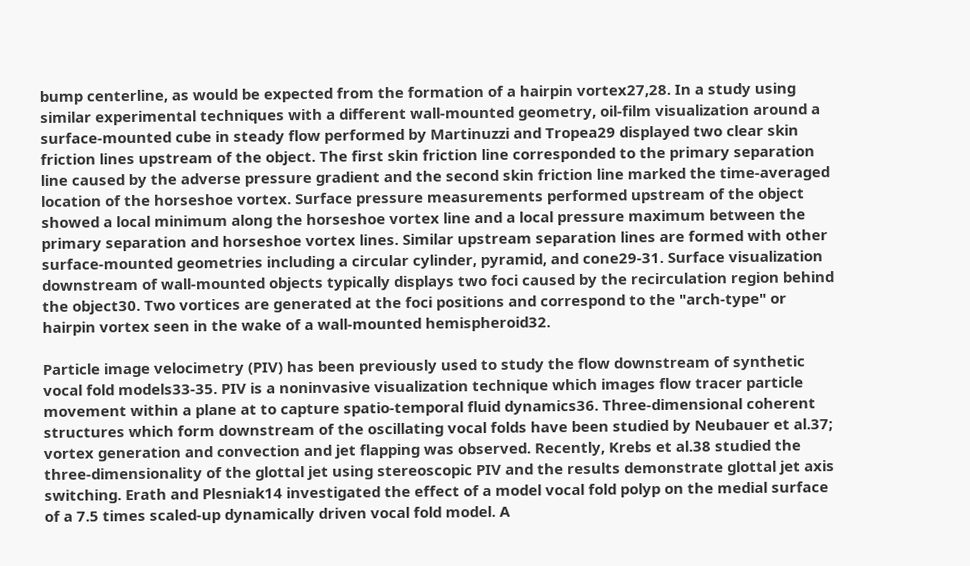bump centerline, as would be expected from the formation of a hairpin vortex27,28. In a study using similar experimental techniques with a different wall-mounted geometry, oil-film visualization around a surface-mounted cube in steady flow performed by Martinuzzi and Tropea29 displayed two clear skin friction lines upstream of the object. The first skin friction line corresponded to the primary separation line caused by the adverse pressure gradient and the second skin friction line marked the time-averaged location of the horseshoe vortex. Surface pressure measurements performed upstream of the object showed a local minimum along the horseshoe vortex line and a local pressure maximum between the primary separation and horseshoe vortex lines. Similar upstream separation lines are formed with other surface-mounted geometries including a circular cylinder, pyramid, and cone29-31. Surface visualization downstream of wall-mounted objects typically displays two foci caused by the recirculation region behind the object30. Two vortices are generated at the foci positions and correspond to the "arch-type" or hairpin vortex seen in the wake of a wall-mounted hemispheroid32.

Particle image velocimetry (PIV) has been previously used to study the flow downstream of synthetic vocal fold models33-35. PIV is a noninvasive visualization technique which images flow tracer particle movement within a plane at to capture spatio-temporal fluid dynamics36. Three-dimensional coherent structures which form downstream of the oscillating vocal folds have been studied by Neubauer et al.37; vortex generation and convection and jet flapping was observed. Recently, Krebs et al.38 studied the three-dimensionality of the glottal jet using stereoscopic PIV and the results demonstrate glottal jet axis switching. Erath and Plesniak14 investigated the effect of a model vocal fold polyp on the medial surface of a 7.5 times scaled-up dynamically driven vocal fold model. A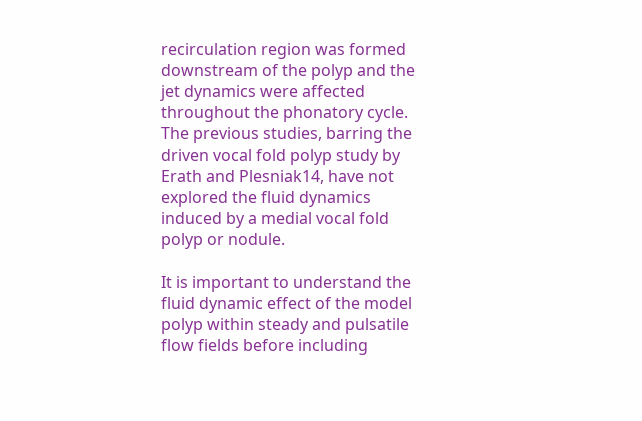recirculation region was formed downstream of the polyp and the jet dynamics were affected throughout the phonatory cycle. The previous studies, barring the driven vocal fold polyp study by Erath and Plesniak14, have not explored the fluid dynamics induced by a medial vocal fold polyp or nodule.

It is important to understand the fluid dynamic effect of the model polyp within steady and pulsatile flow fields before including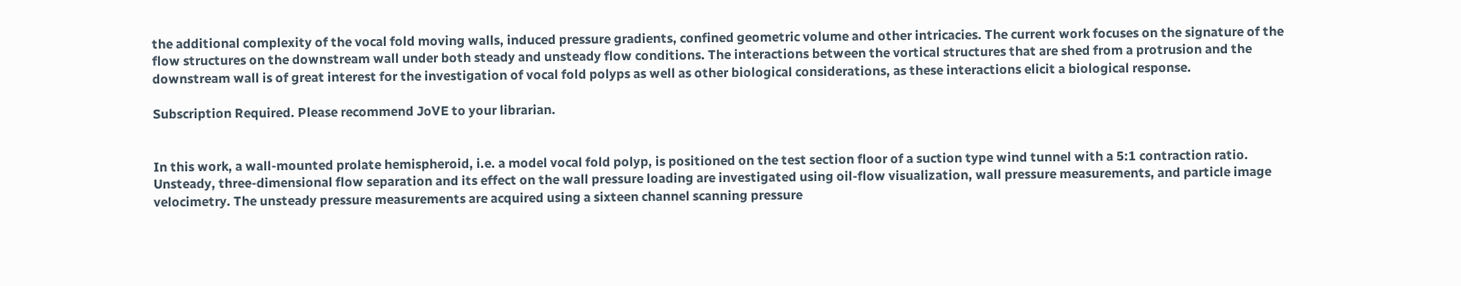the additional complexity of the vocal fold moving walls, induced pressure gradients, confined geometric volume and other intricacies. The current work focuses on the signature of the flow structures on the downstream wall under both steady and unsteady flow conditions. The interactions between the vortical structures that are shed from a protrusion and the downstream wall is of great interest for the investigation of vocal fold polyps as well as other biological considerations, as these interactions elicit a biological response.

Subscription Required. Please recommend JoVE to your librarian.


In this work, a wall-mounted prolate hemispheroid, i.e. a model vocal fold polyp, is positioned on the test section floor of a suction type wind tunnel with a 5:1 contraction ratio. Unsteady, three-dimensional flow separation and its effect on the wall pressure loading are investigated using oil-flow visualization, wall pressure measurements, and particle image velocimetry. The unsteady pressure measurements are acquired using a sixteen channel scanning pressure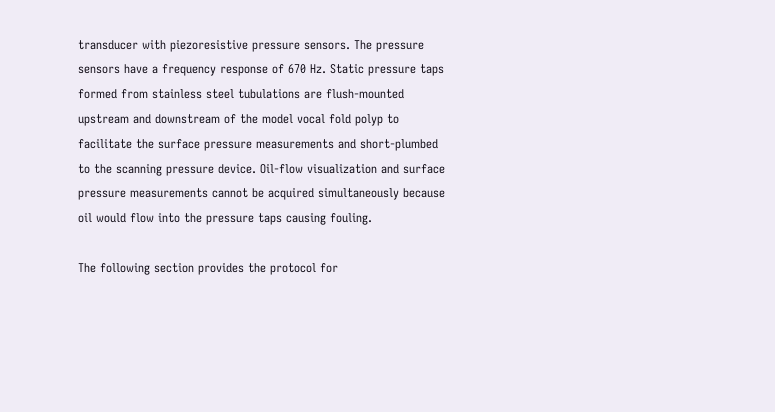transducer with piezoresistive pressure sensors. The pressure sensors have a frequency response of 670 Hz. Static pressure taps formed from stainless steel tubulations are flush-mounted upstream and downstream of the model vocal fold polyp to facilitate the surface pressure measurements and short-plumbed to the scanning pressure device. Oil-flow visualization and surface pressure measurements cannot be acquired simultaneously because oil would flow into the pressure taps causing fouling.

The following section provides the protocol for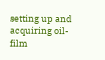setting up and acquiring oil-film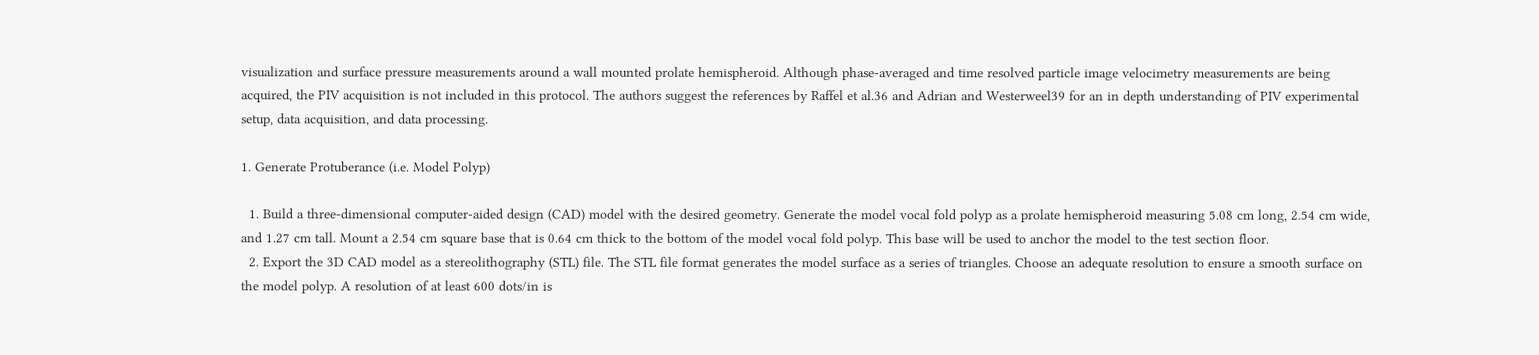visualization and surface pressure measurements around a wall mounted prolate hemispheroid. Although phase-averaged and time resolved particle image velocimetry measurements are being acquired, the PIV acquisition is not included in this protocol. The authors suggest the references by Raffel et al.36 and Adrian and Westerweel39 for an in depth understanding of PIV experimental setup, data acquisition, and data processing.

1. Generate Protuberance (i.e. Model Polyp)

  1. Build a three-dimensional computer-aided design (CAD) model with the desired geometry. Generate the model vocal fold polyp as a prolate hemispheroid measuring 5.08 cm long, 2.54 cm wide, and 1.27 cm tall. Mount a 2.54 cm square base that is 0.64 cm thick to the bottom of the model vocal fold polyp. This base will be used to anchor the model to the test section floor.
  2. Export the 3D CAD model as a stereolithography (STL) file. The STL file format generates the model surface as a series of triangles. Choose an adequate resolution to ensure a smooth surface on the model polyp. A resolution of at least 600 dots/in is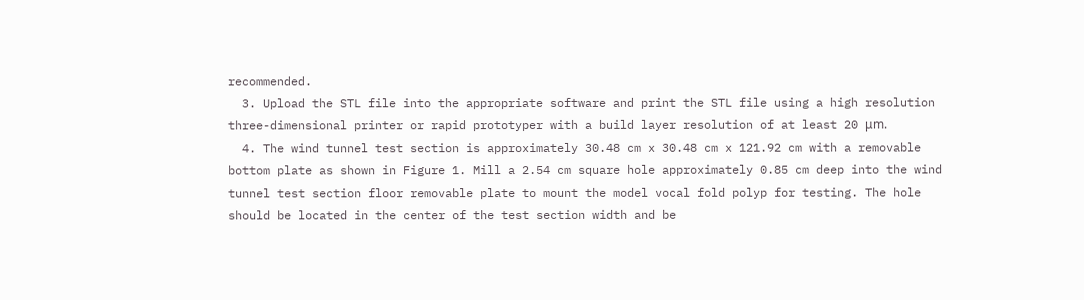recommended.
  3. Upload the STL file into the appropriate software and print the STL file using a high resolution three-dimensional printer or rapid prototyper with a build layer resolution of at least 20 μm.
  4. The wind tunnel test section is approximately 30.48 cm x 30.48 cm x 121.92 cm with a removable bottom plate as shown in Figure 1. Mill a 2.54 cm square hole approximately 0.85 cm deep into the wind tunnel test section floor removable plate to mount the model vocal fold polyp for testing. The hole should be located in the center of the test section width and be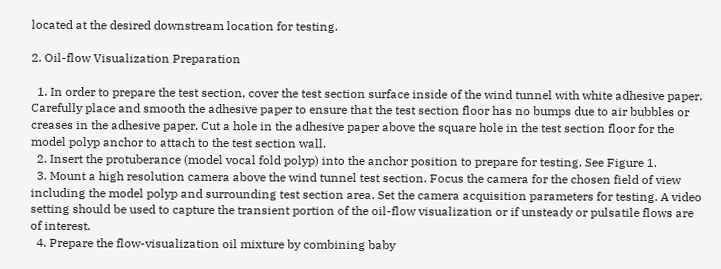located at the desired downstream location for testing.

2. Oil-flow Visualization Preparation

  1. In order to prepare the test section, cover the test section surface inside of the wind tunnel with white adhesive paper. Carefully place and smooth the adhesive paper to ensure that the test section floor has no bumps due to air bubbles or creases in the adhesive paper. Cut a hole in the adhesive paper above the square hole in the test section floor for the model polyp anchor to attach to the test section wall.
  2. Insert the protuberance (model vocal fold polyp) into the anchor position to prepare for testing. See Figure 1.
  3. Mount a high resolution camera above the wind tunnel test section. Focus the camera for the chosen field of view including the model polyp and surrounding test section area. Set the camera acquisition parameters for testing. A video setting should be used to capture the transient portion of the oil-flow visualization or if unsteady or pulsatile flows are of interest.
  4. Prepare the flow-visualization oil mixture by combining baby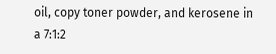oil, copy toner powder, and kerosene in a 7:1:2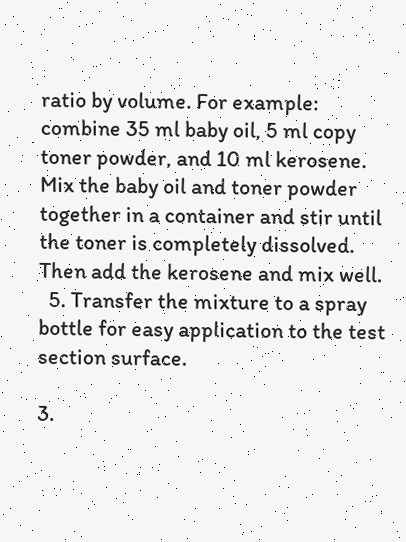ratio by volume. For example: combine 35 ml baby oil, 5 ml copy toner powder, and 10 ml kerosene. Mix the baby oil and toner powder together in a container and stir until the toner is completely dissolved. Then add the kerosene and mix well.
  5. Transfer the mixture to a spray bottle for easy application to the test section surface.

3.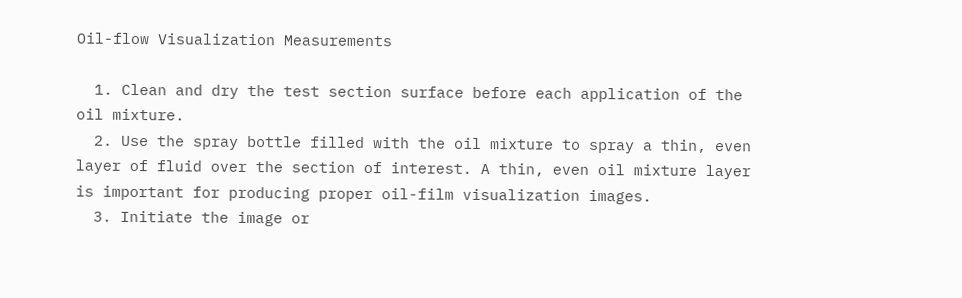Oil-flow Visualization Measurements

  1. Clean and dry the test section surface before each application of the oil mixture.
  2. Use the spray bottle filled with the oil mixture to spray a thin, even layer of fluid over the section of interest. A thin, even oil mixture layer is important for producing proper oil-film visualization images.
  3. Initiate the image or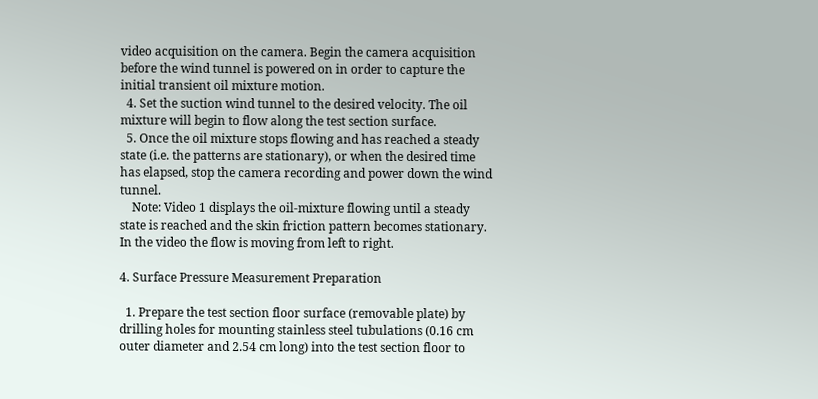video acquisition on the camera. Begin the camera acquisition before the wind tunnel is powered on in order to capture the initial transient oil mixture motion.
  4. Set the suction wind tunnel to the desired velocity. The oil mixture will begin to flow along the test section surface.
  5. Once the oil mixture stops flowing and has reached a steady state (i.e. the patterns are stationary), or when the desired time has elapsed, stop the camera recording and power down the wind tunnel.
    Note: Video 1 displays the oil-mixture flowing until a steady state is reached and the skin friction pattern becomes stationary. In the video the flow is moving from left to right.

4. Surface Pressure Measurement Preparation

  1. Prepare the test section floor surface (removable plate) by drilling holes for mounting stainless steel tubulations (0.16 cm outer diameter and 2.54 cm long) into the test section floor to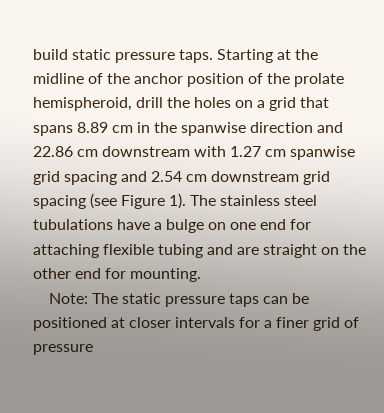build static pressure taps. Starting at the midline of the anchor position of the prolate hemispheroid, drill the holes on a grid that spans 8.89 cm in the spanwise direction and 22.86 cm downstream with 1.27 cm spanwise grid spacing and 2.54 cm downstream grid spacing (see Figure 1). The stainless steel tubulations have a bulge on one end for attaching flexible tubing and are straight on the other end for mounting.
    Note: The static pressure taps can be positioned at closer intervals for a finer grid of pressure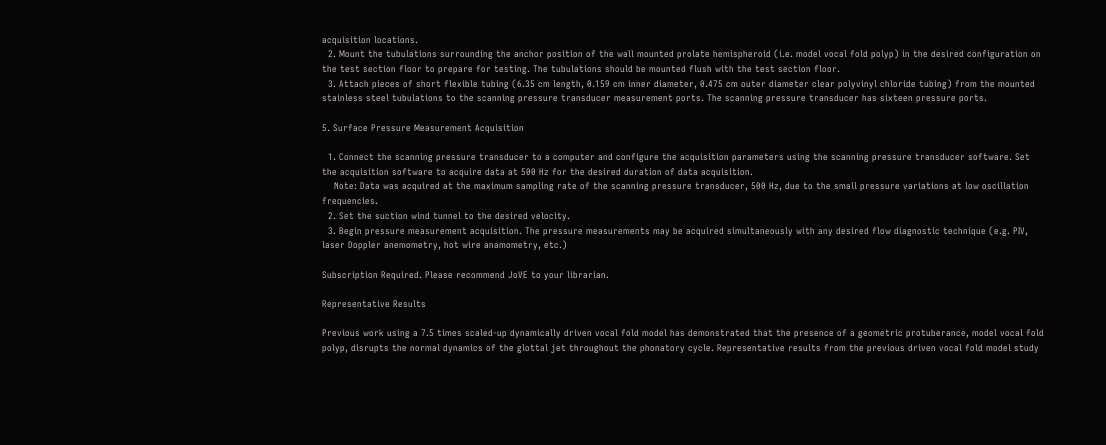acquisition locations.
  2. Mount the tubulations surrounding the anchor position of the wall mounted prolate hemispheroid (i.e. model vocal fold polyp) in the desired configuration on the test section floor to prepare for testing. The tubulations should be mounted flush with the test section floor.
  3. Attach pieces of short flexible tubing (6.35 cm length, 0.159 cm inner diameter, 0.475 cm outer diameter clear polyvinyl chloride tubing) from the mounted stainless steel tubulations to the scanning pressure transducer measurement ports. The scanning pressure transducer has sixteen pressure ports.

5. Surface Pressure Measurement Acquisition

  1. Connect the scanning pressure transducer to a computer and configure the acquisition parameters using the scanning pressure transducer software. Set the acquisition software to acquire data at 500 Hz for the desired duration of data acquisition.
    Note: Data was acquired at the maximum sampling rate of the scanning pressure transducer, 500 Hz, due to the small pressure variations at low oscillation frequencies.
  2. Set the suction wind tunnel to the desired velocity.
  3. Begin pressure measurement acquisition. The pressure measurements may be acquired simultaneously with any desired flow diagnostic technique (e.g. PIV, laser Doppler anemometry, hot wire anamometry, etc.)

Subscription Required. Please recommend JoVE to your librarian.

Representative Results

Previous work using a 7.5 times scaled-up dynamically driven vocal fold model has demonstrated that the presence of a geometric protuberance, model vocal fold polyp, disrupts the normal dynamics of the glottal jet throughout the phonatory cycle. Representative results from the previous driven vocal fold model study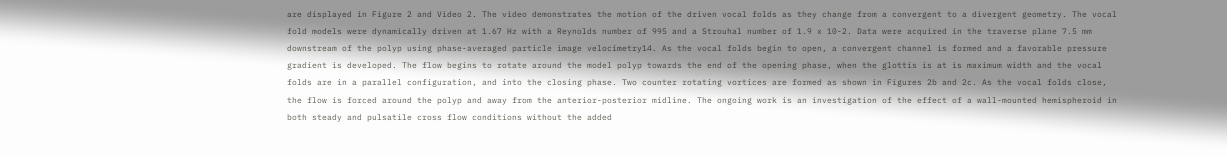are displayed in Figure 2 and Video 2. The video demonstrates the motion of the driven vocal folds as they change from a convergent to a divergent geometry. The vocal fold models were dynamically driven at 1.67 Hz with a Reynolds number of 995 and a Strouhal number of 1.9 x 10-2. Data were acquired in the traverse plane 7.5 mm downstream of the polyp using phase-averaged particle image velocimetry14. As the vocal folds begin to open, a convergent channel is formed and a favorable pressure gradient is developed. The flow begins to rotate around the model polyp towards the end of the opening phase, when the glottis is at is maximum width and the vocal folds are in a parallel configuration, and into the closing phase. Two counter rotating vortices are formed as shown in Figures 2b and 2c. As the vocal folds close, the flow is forced around the polyp and away from the anterior-posterior midline. The ongoing work is an investigation of the effect of a wall-mounted hemispheroid in both steady and pulsatile cross flow conditions without the added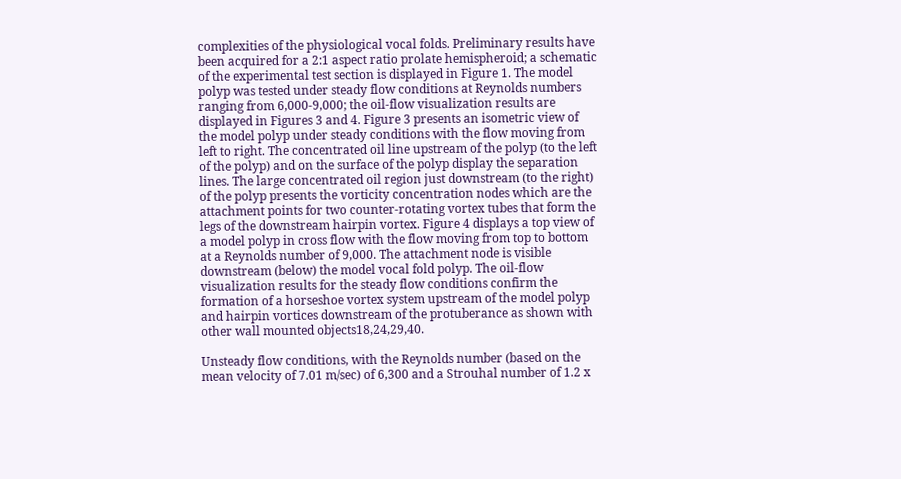complexities of the physiological vocal folds. Preliminary results have been acquired for a 2:1 aspect ratio prolate hemispheroid; a schematic of the experimental test section is displayed in Figure 1. The model polyp was tested under steady flow conditions at Reynolds numbers ranging from 6,000-9,000; the oil-flow visualization results are displayed in Figures 3 and 4. Figure 3 presents an isometric view of the model polyp under steady conditions with the flow moving from left to right. The concentrated oil line upstream of the polyp (to the left of the polyp) and on the surface of the polyp display the separation lines. The large concentrated oil region just downstream (to the right) of the polyp presents the vorticity concentration nodes which are the attachment points for two counter-rotating vortex tubes that form the legs of the downstream hairpin vortex. Figure 4 displays a top view of a model polyp in cross flow with the flow moving from top to bottom at a Reynolds number of 9,000. The attachment node is visible downstream (below) the model vocal fold polyp. The oil-flow visualization results for the steady flow conditions confirm the formation of a horseshoe vortex system upstream of the model polyp and hairpin vortices downstream of the protuberance as shown with other wall mounted objects18,24,29,40.

Unsteady flow conditions, with the Reynolds number (based on the mean velocity of 7.01 m/sec) of 6,300 and a Strouhal number of 1.2 x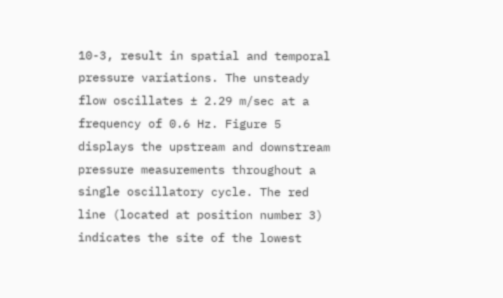10-3, result in spatial and temporal pressure variations. The unsteady flow oscillates ± 2.29 m/sec at a frequency of 0.6 Hz. Figure 5 displays the upstream and downstream pressure measurements throughout a single oscillatory cycle. The red line (located at position number 3) indicates the site of the lowest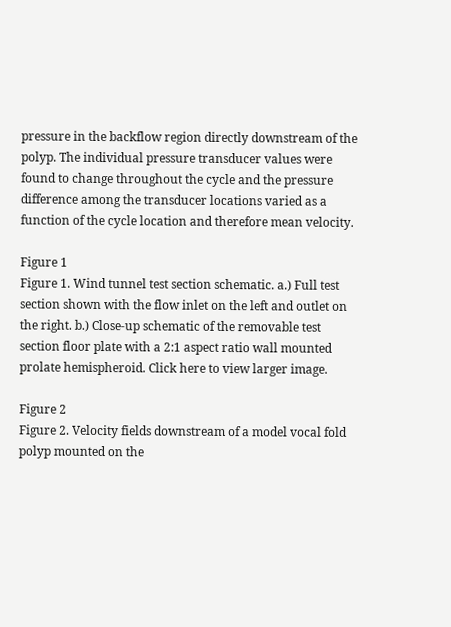pressure in the backflow region directly downstream of the polyp. The individual pressure transducer values were found to change throughout the cycle and the pressure difference among the transducer locations varied as a function of the cycle location and therefore mean velocity.

Figure 1
Figure 1. Wind tunnel test section schematic. a.) Full test section shown with the flow inlet on the left and outlet on the right. b.) Close-up schematic of the removable test section floor plate with a 2:1 aspect ratio wall mounted prolate hemispheroid. Click here to view larger image.

Figure 2
Figure 2. Velocity fields downstream of a model vocal fold polyp mounted on the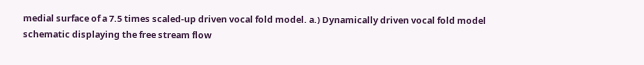medial surface of a 7.5 times scaled-up driven vocal fold model. a.) Dynamically driven vocal fold model schematic displaying the free stream flow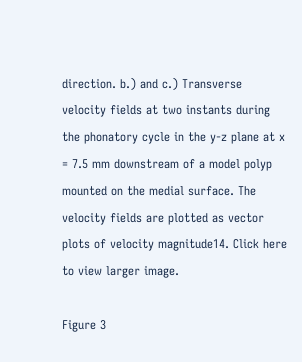direction. b.) and c.) Transverse velocity fields at two instants during the phonatory cycle in the y-z plane at x = 7.5 mm downstream of a model polyp mounted on the medial surface. The velocity fields are plotted as vector plots of velocity magnitude14. Click here to view larger image.

Figure 3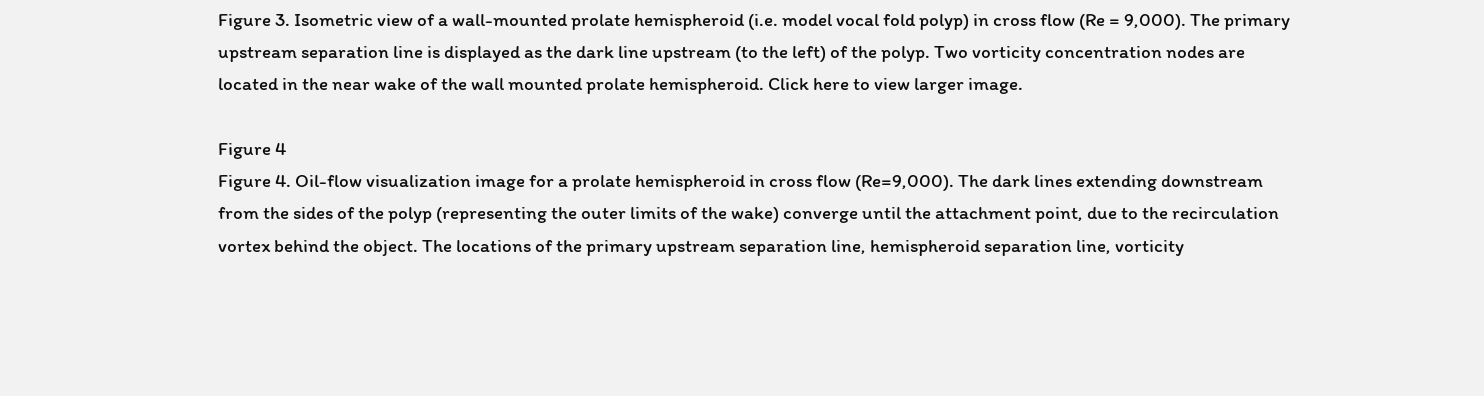Figure 3. Isometric view of a wall-mounted prolate hemispheroid (i.e. model vocal fold polyp) in cross flow (Re = 9,000). The primary upstream separation line is displayed as the dark line upstream (to the left) of the polyp. Two vorticity concentration nodes are located in the near wake of the wall mounted prolate hemispheroid. Click here to view larger image.

Figure 4
Figure 4. Oil-flow visualization image for a prolate hemispheroid in cross flow (Re=9,000). The dark lines extending downstream from the sides of the polyp (representing the outer limits of the wake) converge until the attachment point, due to the recirculation vortex behind the object. The locations of the primary upstream separation line, hemispheroid separation line, vorticity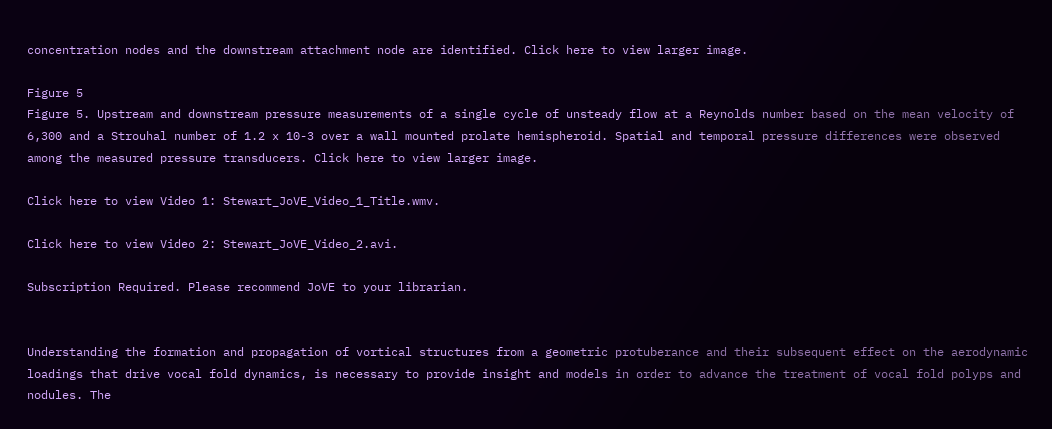concentration nodes and the downstream attachment node are identified. Click here to view larger image.

Figure 5
Figure 5. Upstream and downstream pressure measurements of a single cycle of unsteady flow at a Reynolds number based on the mean velocity of 6,300 and a Strouhal number of 1.2 x 10-3 over a wall mounted prolate hemispheroid. Spatial and temporal pressure differences were observed among the measured pressure transducers. Click here to view larger image.

Click here to view Video 1: Stewart_JoVE_Video_1_Title.wmv.

Click here to view Video 2: Stewart_JoVE_Video_2.avi.

Subscription Required. Please recommend JoVE to your librarian.


Understanding the formation and propagation of vortical structures from a geometric protuberance and their subsequent effect on the aerodynamic loadings that drive vocal fold dynamics, is necessary to provide insight and models in order to advance the treatment of vocal fold polyps and nodules. The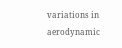variations in aerodynamic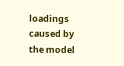loadings caused by the model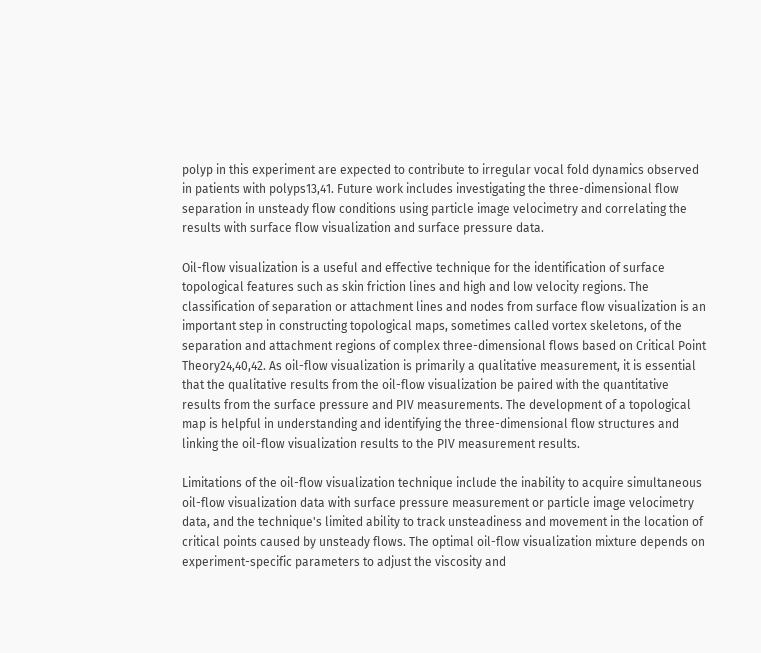polyp in this experiment are expected to contribute to irregular vocal fold dynamics observed in patients with polyps13,41. Future work includes investigating the three-dimensional flow separation in unsteady flow conditions using particle image velocimetry and correlating the results with surface flow visualization and surface pressure data.

Oil-flow visualization is a useful and effective technique for the identification of surface topological features such as skin friction lines and high and low velocity regions. The classification of separation or attachment lines and nodes from surface flow visualization is an important step in constructing topological maps, sometimes called vortex skeletons, of the separation and attachment regions of complex three-dimensional flows based on Critical Point Theory24,40,42. As oil-flow visualization is primarily a qualitative measurement, it is essential that the qualitative results from the oil-flow visualization be paired with the quantitative results from the surface pressure and PIV measurements. The development of a topological map is helpful in understanding and identifying the three-dimensional flow structures and linking the oil-flow visualization results to the PIV measurement results.

Limitations of the oil-flow visualization technique include the inability to acquire simultaneous oil-flow visualization data with surface pressure measurement or particle image velocimetry data, and the technique's limited ability to track unsteadiness and movement in the location of critical points caused by unsteady flows. The optimal oil-flow visualization mixture depends on experiment-specific parameters to adjust the viscosity and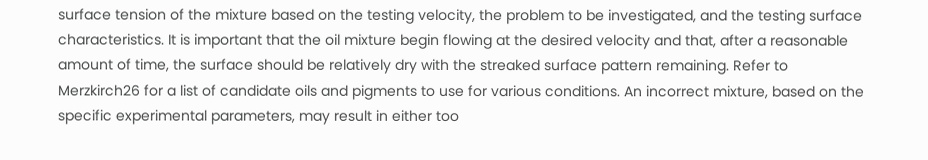surface tension of the mixture based on the testing velocity, the problem to be investigated, and the testing surface characteristics. It is important that the oil mixture begin flowing at the desired velocity and that, after a reasonable amount of time, the surface should be relatively dry with the streaked surface pattern remaining. Refer to Merzkirch26 for a list of candidate oils and pigments to use for various conditions. An incorrect mixture, based on the specific experimental parameters, may result in either too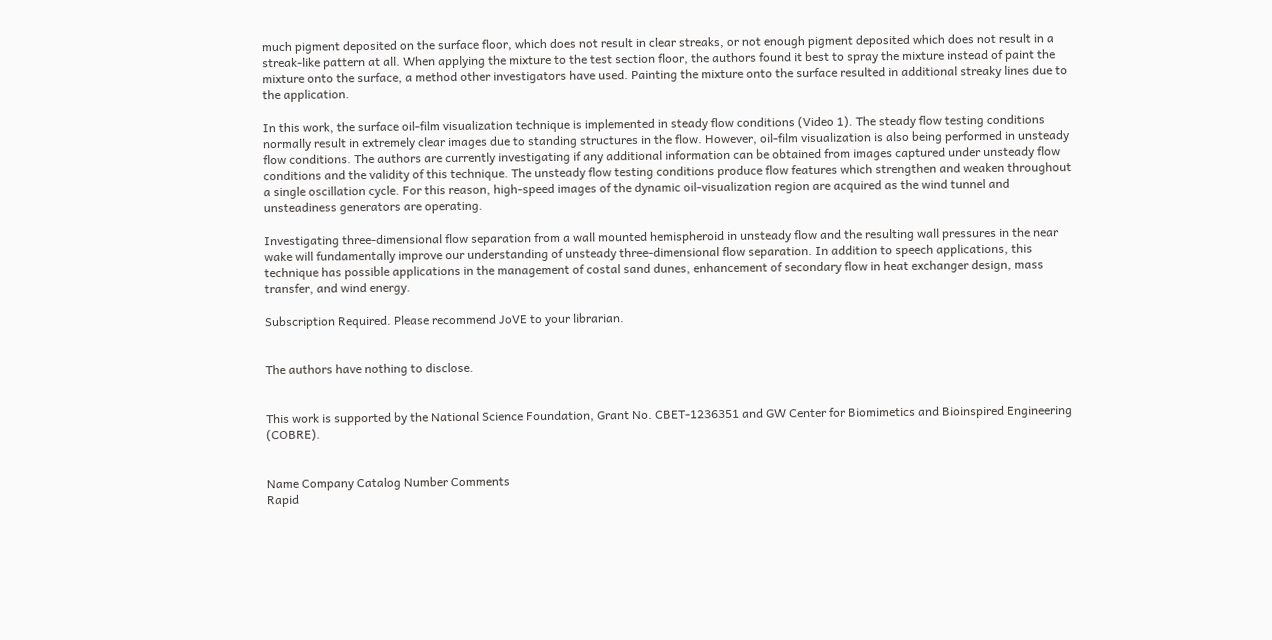much pigment deposited on the surface floor, which does not result in clear streaks, or not enough pigment deposited which does not result in a streak-like pattern at all. When applying the mixture to the test section floor, the authors found it best to spray the mixture instead of paint the mixture onto the surface, a method other investigators have used. Painting the mixture onto the surface resulted in additional streaky lines due to the application.

In this work, the surface oil-film visualization technique is implemented in steady flow conditions (Video 1). The steady flow testing conditions normally result in extremely clear images due to standing structures in the flow. However, oil-film visualization is also being performed in unsteady flow conditions. The authors are currently investigating if any additional information can be obtained from images captured under unsteady flow conditions and the validity of this technique. The unsteady flow testing conditions produce flow features which strengthen and weaken throughout a single oscillation cycle. For this reason, high-speed images of the dynamic oil-visualization region are acquired as the wind tunnel and unsteadiness generators are operating.

Investigating three-dimensional flow separation from a wall mounted hemispheroid in unsteady flow and the resulting wall pressures in the near wake will fundamentally improve our understanding of unsteady three-dimensional flow separation. In addition to speech applications, this technique has possible applications in the management of costal sand dunes, enhancement of secondary flow in heat exchanger design, mass transfer, and wind energy.

Subscription Required. Please recommend JoVE to your librarian.


The authors have nothing to disclose.


This work is supported by the National Science Foundation, Grant No. CBET-1236351 and GW Center for Biomimetics and Bioinspired Engineering (COBRE).


Name Company Catalog Number Comments
Rapid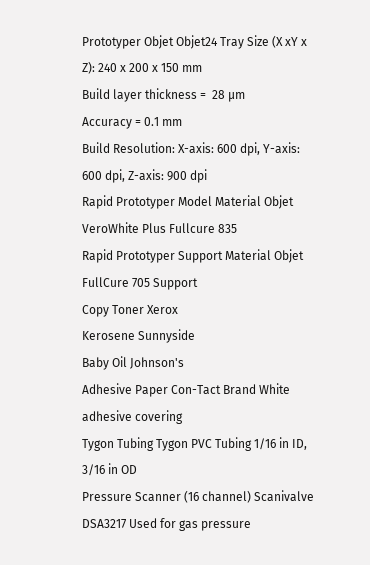Prototyper Objet Objet24 Tray Size (X xY x Z): 240 x 200 x 150 mm
Build layer thickness =  28 µm
Accuracy = 0.1 mm
Build Resolution: X-axis: 600 dpi, Y-axis: 600 dpi, Z-axis: 900 dpi
Rapid Prototyper Model Material Objet VeroWhite Plus Fullcure 835
Rapid Prototyper Support Material Objet FullCure 705 Support
Copy Toner Xerox
Kerosene Sunnyside
Baby Oil Johnson's
Adhesive Paper Con-Tact Brand White adhesive covering
Tygon Tubing Tygon PVC Tubing 1/16 in ID, 3/16 in OD
Pressure Scanner (16 channel) Scanivalve DSA3217 Used for gas pressure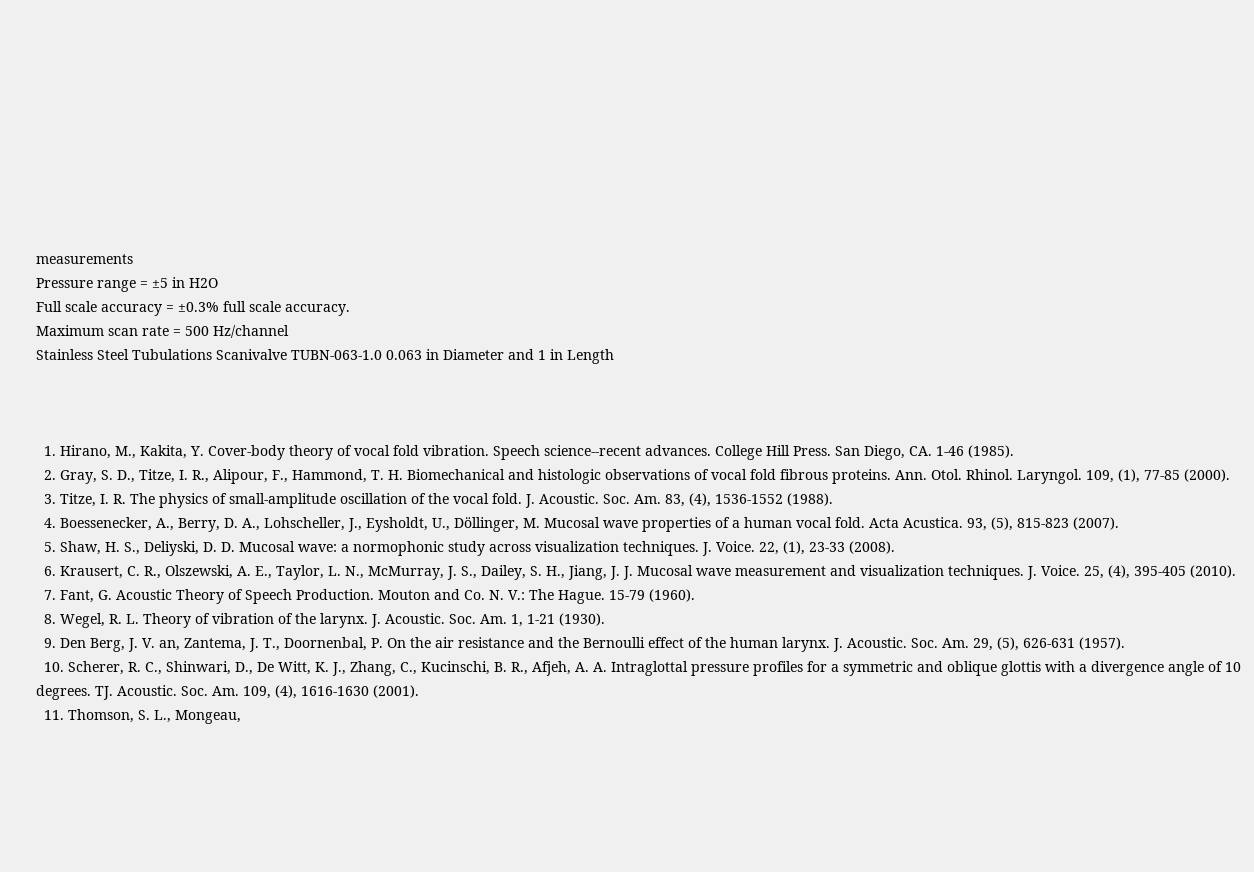measurements
Pressure range = ±5 in H2O
Full scale accuracy = ±0.3% full scale accuracy.
Maximum scan rate = 500 Hz/channel
Stainless Steel Tubulations Scanivalve TUBN-063-1.0 0.063 in Diameter and 1 in Length



  1. Hirano, M., Kakita, Y. Cover-body theory of vocal fold vibration. Speech science--recent advances. College Hill Press. San Diego, CA. 1-46 (1985).
  2. Gray, S. D., Titze, I. R., Alipour, F., Hammond, T. H. Biomechanical and histologic observations of vocal fold fibrous proteins. Ann. Otol. Rhinol. Laryngol. 109, (1), 77-85 (2000).
  3. Titze, I. R. The physics of small-amplitude oscillation of the vocal fold. J. Acoustic. Soc. Am. 83, (4), 1536-1552 (1988).
  4. Boessenecker, A., Berry, D. A., Lohscheller, J., Eysholdt, U., Döllinger, M. Mucosal wave properties of a human vocal fold. Acta Acustica. 93, (5), 815-823 (2007).
  5. Shaw, H. S., Deliyski, D. D. Mucosal wave: a normophonic study across visualization techniques. J. Voice. 22, (1), 23-33 (2008).
  6. Krausert, C. R., Olszewski, A. E., Taylor, L. N., McMurray, J. S., Dailey, S. H., Jiang, J. J. Mucosal wave measurement and visualization techniques. J. Voice. 25, (4), 395-405 (2010).
  7. Fant, G. Acoustic Theory of Speech Production. Mouton and Co. N. V.: The Hague. 15-79 (1960).
  8. Wegel, R. L. Theory of vibration of the larynx. J. Acoustic. Soc. Am. 1, 1-21 (1930).
  9. Den Berg, J. V. an, Zantema, J. T., Doornenbal, P. On the air resistance and the Bernoulli effect of the human larynx. J. Acoustic. Soc. Am. 29, (5), 626-631 (1957).
  10. Scherer, R. C., Shinwari, D., De Witt, K. J., Zhang, C., Kucinschi, B. R., Afjeh, A. A. Intraglottal pressure profiles for a symmetric and oblique glottis with a divergence angle of 10 degrees. TJ. Acoustic. Soc. Am. 109, (4), 1616-1630 (2001).
  11. Thomson, S. L., Mongeau,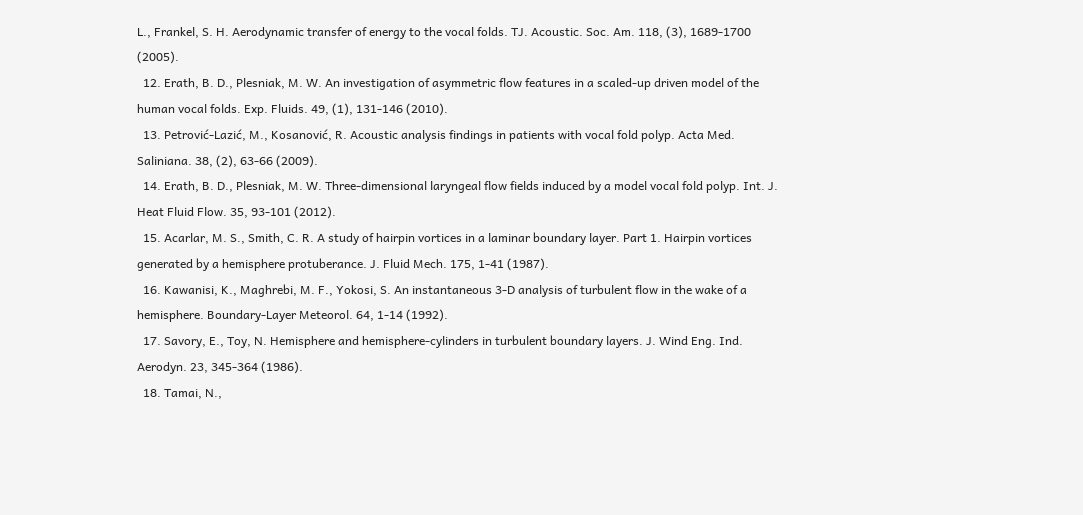L., Frankel, S. H. Aerodynamic transfer of energy to the vocal folds. TJ. Acoustic. Soc. Am. 118, (3), 1689-1700 (2005).
  12. Erath, B. D., Plesniak, M. W. An investigation of asymmetric flow features in a scaled-up driven model of the human vocal folds. Exp. Fluids. 49, (1), 131-146 (2010).
  13. Petrović-Lazić, M., Kosanović, R. Acoustic analysis findings in patients with vocal fold polyp. Acta Med. Saliniana. 38, (2), 63-66 (2009).
  14. Erath, B. D., Plesniak, M. W. Three-dimensional laryngeal flow fields induced by a model vocal fold polyp. Int. J. Heat Fluid Flow. 35, 93-101 (2012).
  15. Acarlar, M. S., Smith, C. R. A study of hairpin vortices in a laminar boundary layer. Part 1. Hairpin vortices generated by a hemisphere protuberance. J. Fluid Mech. 175, 1-41 (1987).
  16. Kawanisi, K., Maghrebi, M. F., Yokosi, S. An instantaneous 3-D analysis of turbulent flow in the wake of a hemisphere. Boundary-Layer Meteorol. 64, 1-14 (1992).
  17. Savory, E., Toy, N. Hemisphere and hemisphere-cylinders in turbulent boundary layers. J. Wind Eng. Ind. Aerodyn. 23, 345-364 (1986).
  18. Tamai, N.,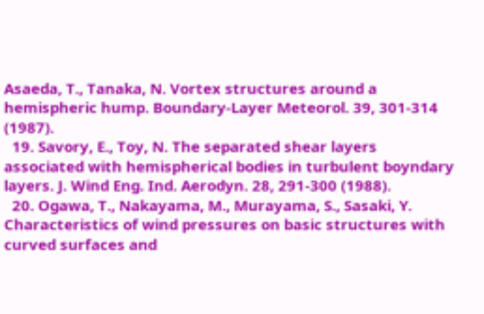Asaeda, T., Tanaka, N. Vortex structures around a hemispheric hump. Boundary-Layer Meteorol. 39, 301-314 (1987).
  19. Savory, E., Toy, N. The separated shear layers associated with hemispherical bodies in turbulent boyndary layers. J. Wind Eng. Ind. Aerodyn. 28, 291-300 (1988).
  20. Ogawa, T., Nakayama, M., Murayama, S., Sasaki, Y. Characteristics of wind pressures on basic structures with curved surfaces and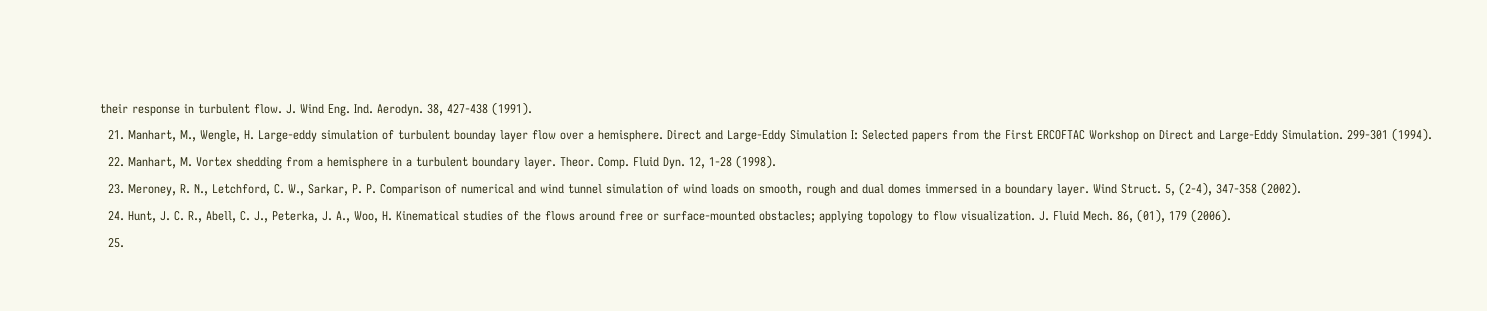their response in turbulent flow. J. Wind Eng. Ind. Aerodyn. 38, 427-438 (1991).
  21. Manhart, M., Wengle, H. Large-eddy simulation of turbulent bounday layer flow over a hemisphere. Direct and Large-Eddy Simulation I: Selected papers from the First ERCOFTAC Workshop on Direct and Large-Eddy Simulation. 299-301 (1994).
  22. Manhart, M. Vortex shedding from a hemisphere in a turbulent boundary layer. Theor. Comp. Fluid Dyn. 12, 1-28 (1998).
  23. Meroney, R. N., Letchford, C. W., Sarkar, P. P. Comparison of numerical and wind tunnel simulation of wind loads on smooth, rough and dual domes immersed in a boundary layer. Wind Struct. 5, (2-4), 347-358 (2002).
  24. Hunt, J. C. R., Abell, C. J., Peterka, J. A., Woo, H. Kinematical studies of the flows around free or surface-mounted obstacles; applying topology to flow visualization. J. Fluid Mech. 86, (01), 179 (2006).
  25.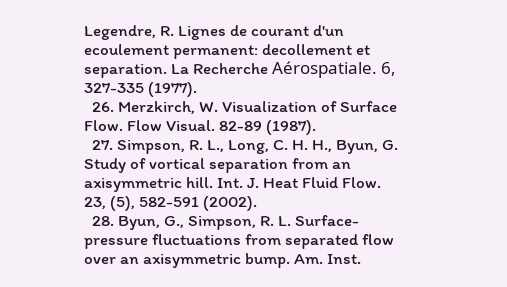Legendre, R. Lignes de courant d'un ecoulement permanent: decollement et separation. La Recherche Aérospatiale. 6, 327-335 (1977).
  26. Merzkirch, W. Visualization of Surface Flow. Flow Visual. 82-89 (1987).
  27. Simpson, R. L., Long, C. H. H., Byun, G. Study of vortical separation from an axisymmetric hill. Int. J. Heat Fluid Flow. 23, (5), 582-591 (2002).
  28. Byun, G., Simpson, R. L. Surface-pressure fluctuations from separated flow over an axisymmetric bump. Am. Inst.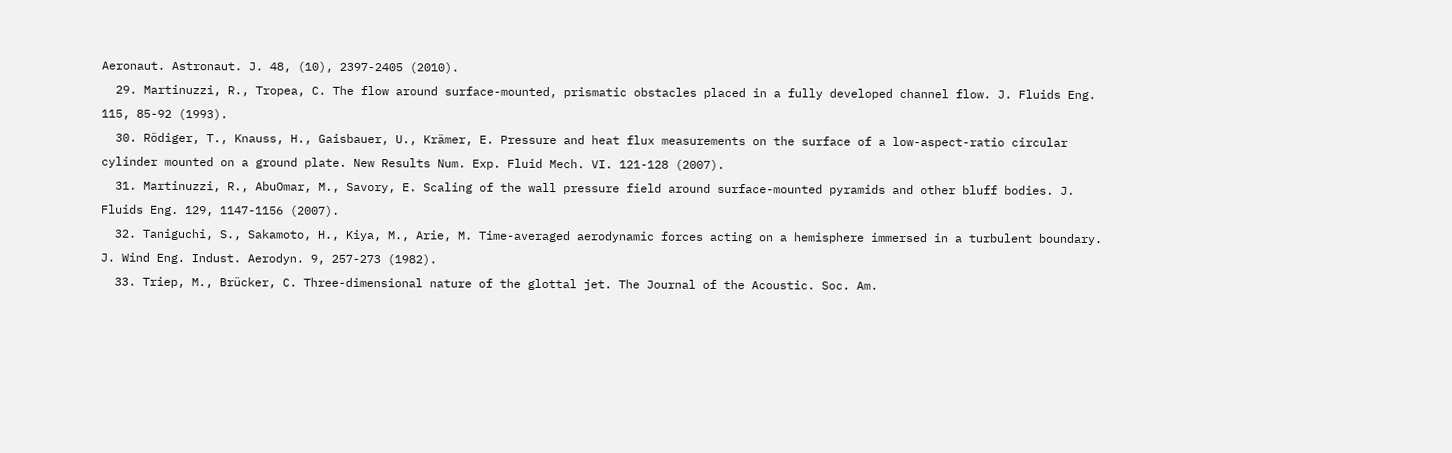Aeronaut. Astronaut. J. 48, (10), 2397-2405 (2010).
  29. Martinuzzi, R., Tropea, C. The flow around surface-mounted, prismatic obstacles placed in a fully developed channel flow. J. Fluids Eng. 115, 85-92 (1993).
  30. Rödiger, T., Knauss, H., Gaisbauer, U., Krämer, E. Pressure and heat flux measurements on the surface of a low-aspect-ratio circular cylinder mounted on a ground plate. New Results Num. Exp. Fluid Mech. VI. 121-128 (2007).
  31. Martinuzzi, R., AbuOmar, M., Savory, E. Scaling of the wall pressure field around surface-mounted pyramids and other bluff bodies. J. Fluids Eng. 129, 1147-1156 (2007).
  32. Taniguchi, S., Sakamoto, H., Kiya, M., Arie, M. Time-averaged aerodynamic forces acting on a hemisphere immersed in a turbulent boundary. J. Wind Eng. Indust. Aerodyn. 9, 257-273 (1982).
  33. Triep, M., Brücker, C. Three-dimensional nature of the glottal jet. The Journal of the Acoustic. Soc. Am.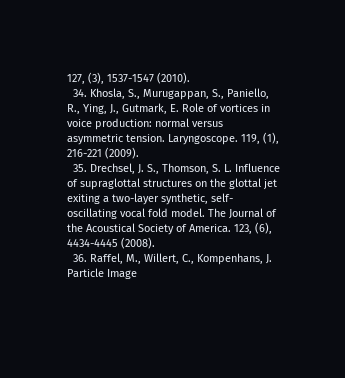127, (3), 1537-1547 (2010).
  34. Khosla, S., Murugappan, S., Paniello, R., Ying, J., Gutmark, E. Role of vortices in voice production: normal versus asymmetric tension. Laryngoscope. 119, (1), 216-221 (2009).
  35. Drechsel, J. S., Thomson, S. L. Influence of supraglottal structures on the glottal jet exiting a two-layer synthetic, self-oscillating vocal fold model. The Journal of the Acoustical Society of America. 123, (6), 4434-4445 (2008).
  36. Raffel, M., Willert, C., Kompenhans, J. Particle Image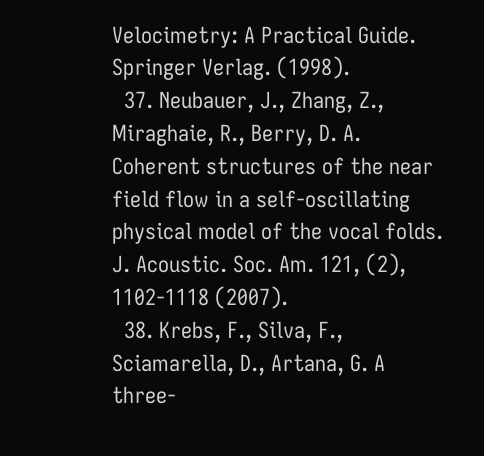Velocimetry: A Practical Guide. Springer Verlag. (1998).
  37. Neubauer, J., Zhang, Z., Miraghaie, R., Berry, D. A. Coherent structures of the near field flow in a self-oscillating physical model of the vocal folds. J. Acoustic. Soc. Am. 121, (2), 1102-1118 (2007).
  38. Krebs, F., Silva, F., Sciamarella, D., Artana, G. A three-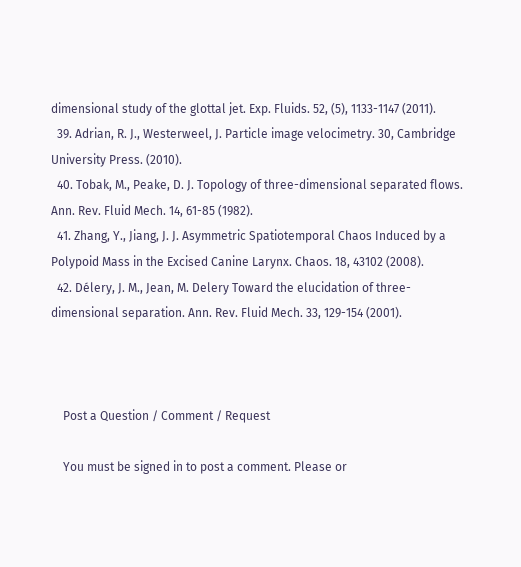dimensional study of the glottal jet. Exp. Fluids. 52, (5), 1133-1147 (2011).
  39. Adrian, R. J., Westerweel, J. Particle image velocimetry. 30, Cambridge University Press. (2010).
  40. Tobak, M., Peake, D. J. Topology of three-dimensional separated flows. Ann. Rev. Fluid Mech. 14, 61-85 (1982).
  41. Zhang, Y., Jiang, J. J. Asymmetric Spatiotemporal Chaos Induced by a Polypoid Mass in the Excised Canine Larynx. Chaos. 18, 43102 (2008).
  42. Délery, J. M., Jean, M. Delery Toward the elucidation of three-dimensional separation. Ann. Rev. Fluid Mech. 33, 129-154 (2001).



    Post a Question / Comment / Request

    You must be signed in to post a comment. Please or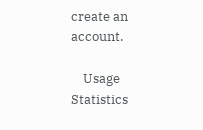create an account.

    Usage Statistics